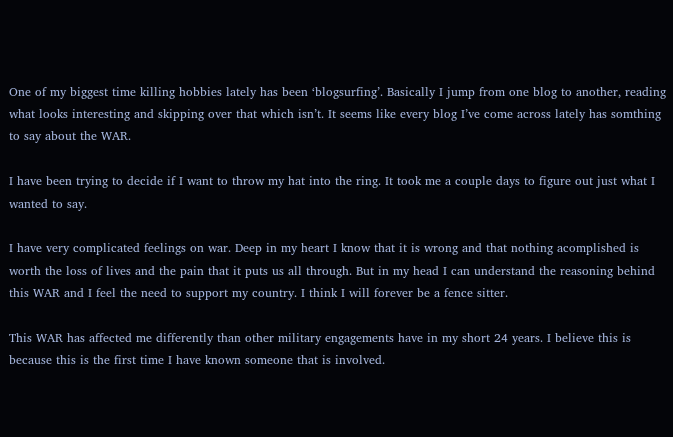One of my biggest time killing hobbies lately has been ‘blogsurfing’. Basically I jump from one blog to another, reading what looks interesting and skipping over that which isn’t. It seems like every blog I’ve come across lately has somthing to say about the WAR.

I have been trying to decide if I want to throw my hat into the ring. It took me a couple days to figure out just what I wanted to say.

I have very complicated feelings on war. Deep in my heart I know that it is wrong and that nothing acomplished is worth the loss of lives and the pain that it puts us all through. But in my head I can understand the reasoning behind this WAR and I feel the need to support my country. I think I will forever be a fence sitter.

This WAR has affected me differently than other military engagements have in my short 24 years. I believe this is because this is the first time I have known someone that is involved.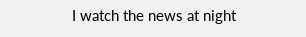I watch the news at night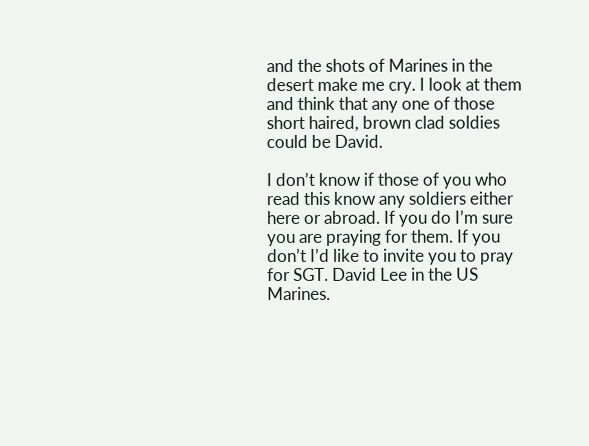and the shots of Marines in the desert make me cry. I look at them and think that any one of those short haired, brown clad soldies could be David.

I don’t know if those of you who read this know any soldiers either here or abroad. If you do I’m sure you are praying for them. If you don’t I’d like to invite you to pray for SGT. David Lee in the US Marines.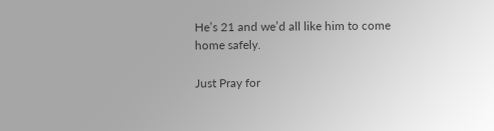He’s 21 and we’d all like him to come home safely.

Just Pray for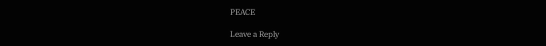PEACE

Leave a Reply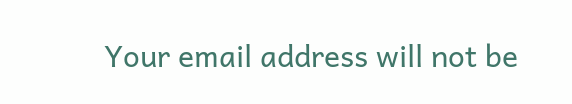Your email address will not be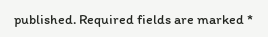published. Required fields are marked *